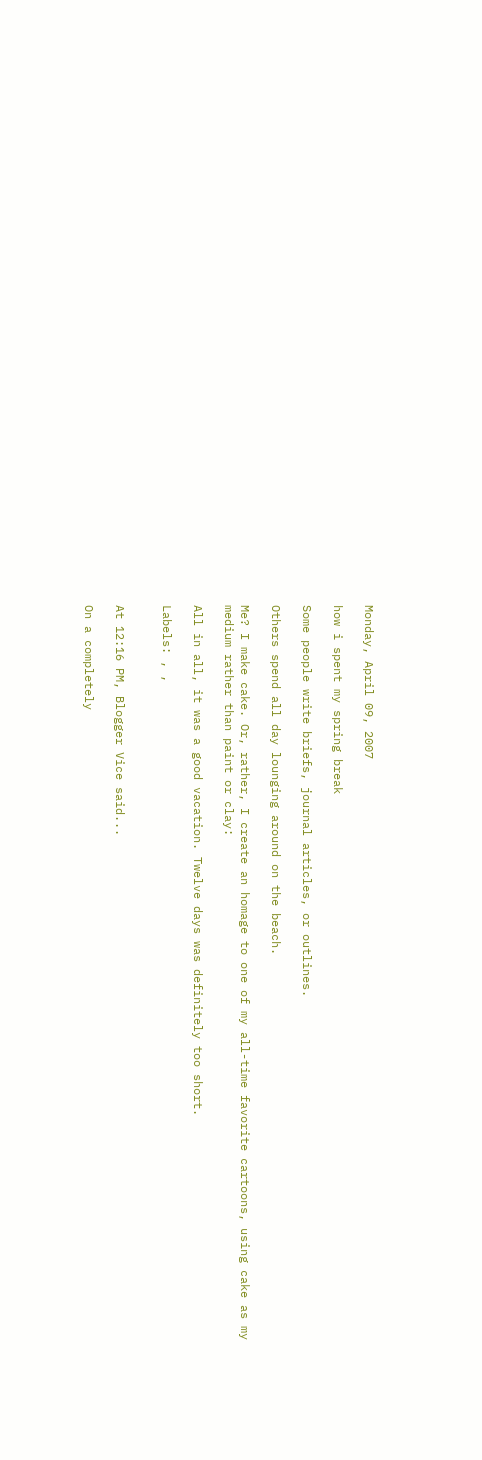Monday, April 09, 2007

how i spent my spring break

Some people write briefs, journal articles, or outlines.

Others spend all day lounging around on the beach.

Me? I make cake. Or, rather, I create an homage to one of my all-time favorite cartoons, using cake as my medium rather than paint or clay:

All in all, it was a good vacation. Twelve days was definitely too short.

Labels: , ,


At 12:16 PM, Blogger Vice said...

On a completely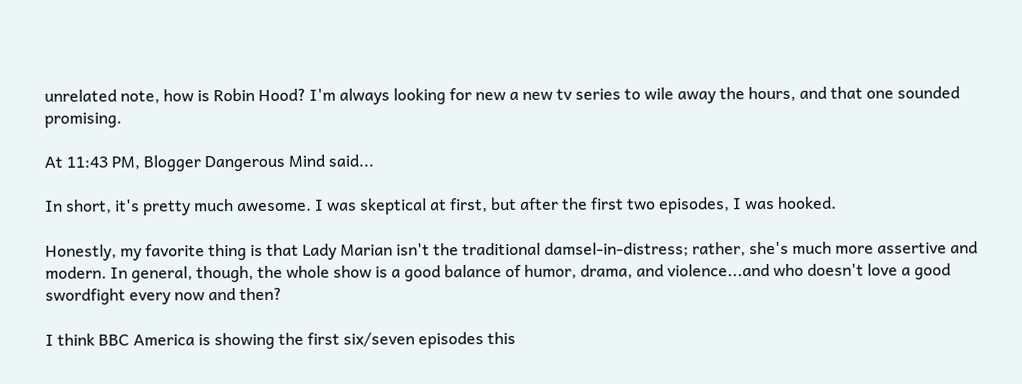unrelated note, how is Robin Hood? I'm always looking for new a new tv series to wile away the hours, and that one sounded promising.

At 11:43 PM, Blogger Dangerous Mind said...

In short, it's pretty much awesome. I was skeptical at first, but after the first two episodes, I was hooked.

Honestly, my favorite thing is that Lady Marian isn't the traditional damsel-in-distress; rather, she's much more assertive and modern. In general, though, the whole show is a good balance of humor, drama, and violence...and who doesn't love a good swordfight every now and then?

I think BBC America is showing the first six/seven episodes this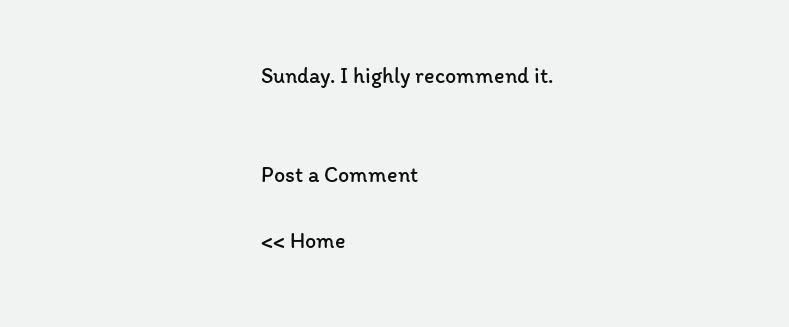Sunday. I highly recommend it.


Post a Comment

<< Home